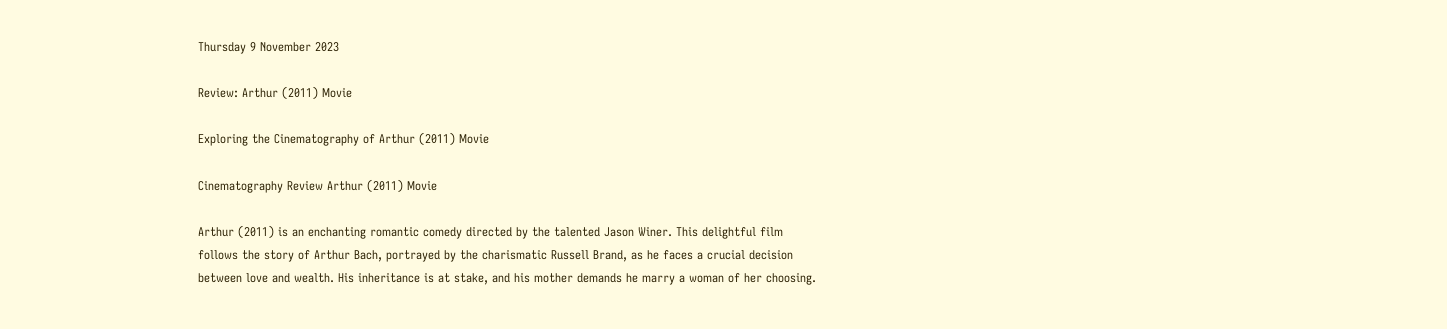Thursday 9 November 2023

Review: Arthur (2011) Movie

Exploring the Cinematography of Arthur (2011) Movie

Cinematography Review Arthur (2011) Movie

Arthur (2011) is an enchanting romantic comedy directed by the talented Jason Winer. This delightful film follows the story of Arthur Bach, portrayed by the charismatic Russell Brand, as he faces a crucial decision between love and wealth. His inheritance is at stake, and his mother demands he marry a woman of her choosing.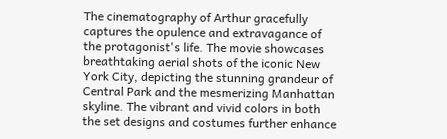The cinematography of Arthur gracefully captures the opulence and extravagance of the protagonist's life. The movie showcases breathtaking aerial shots of the iconic New York City, depicting the stunning grandeur of Central Park and the mesmerizing Manhattan skyline. The vibrant and vivid colors in both the set designs and costumes further enhance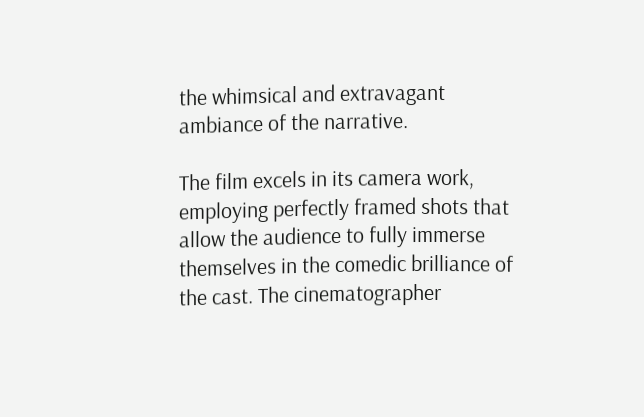the whimsical and extravagant ambiance of the narrative.

The film excels in its camera work, employing perfectly framed shots that allow the audience to fully immerse themselves in the comedic brilliance of the cast. The cinematographer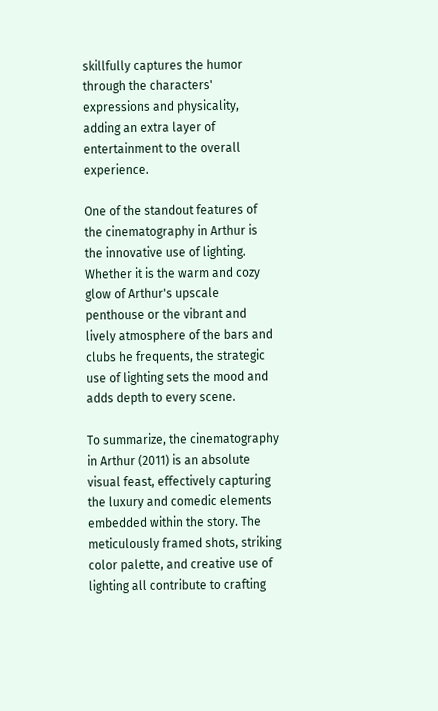skillfully captures the humor through the characters' expressions and physicality, adding an extra layer of entertainment to the overall experience.

One of the standout features of the cinematography in Arthur is the innovative use of lighting. Whether it is the warm and cozy glow of Arthur's upscale penthouse or the vibrant and lively atmosphere of the bars and clubs he frequents, the strategic use of lighting sets the mood and adds depth to every scene.

To summarize, the cinematography in Arthur (2011) is an absolute visual feast, effectively capturing the luxury and comedic elements embedded within the story. The meticulously framed shots, striking color palette, and creative use of lighting all contribute to crafting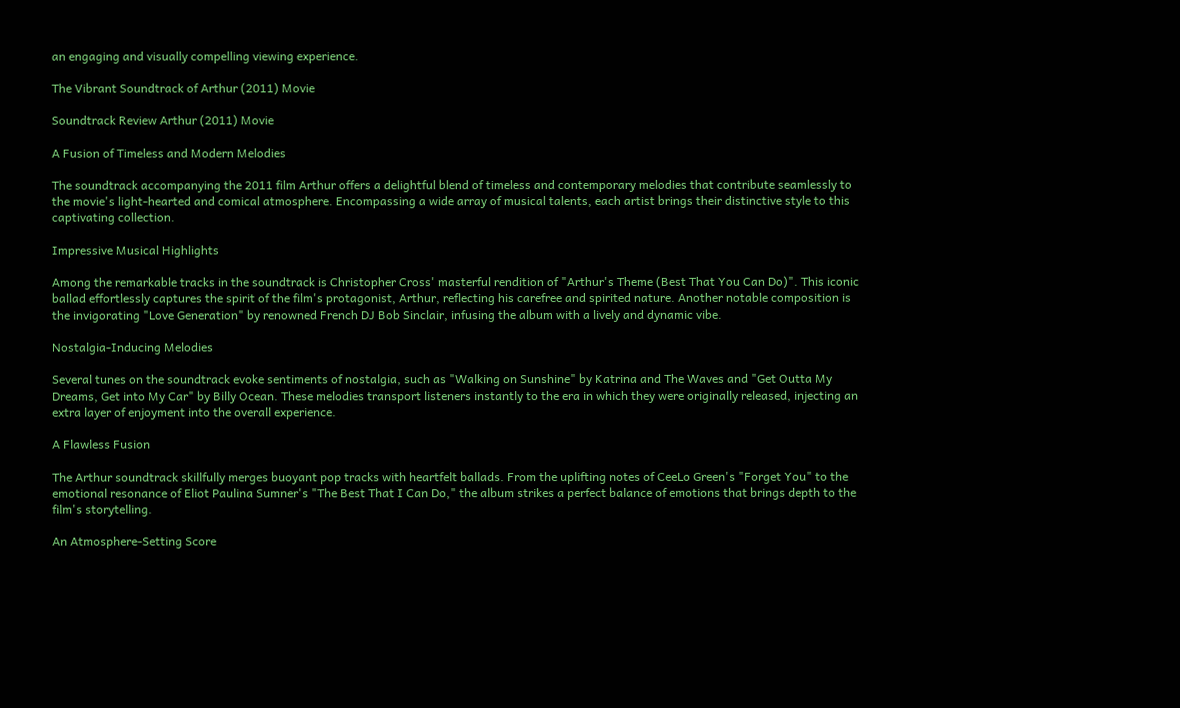an engaging and visually compelling viewing experience.

The Vibrant Soundtrack of Arthur (2011) Movie

Soundtrack Review Arthur (2011) Movie

A Fusion of Timeless and Modern Melodies

The soundtrack accompanying the 2011 film Arthur offers a delightful blend of timeless and contemporary melodies that contribute seamlessly to the movie's light-hearted and comical atmosphere. Encompassing a wide array of musical talents, each artist brings their distinctive style to this captivating collection.

Impressive Musical Highlights

Among the remarkable tracks in the soundtrack is Christopher Cross' masterful rendition of "Arthur's Theme (Best That You Can Do)". This iconic ballad effortlessly captures the spirit of the film's protagonist, Arthur, reflecting his carefree and spirited nature. Another notable composition is the invigorating "Love Generation" by renowned French DJ Bob Sinclair, infusing the album with a lively and dynamic vibe.

Nostalgia-Inducing Melodies

Several tunes on the soundtrack evoke sentiments of nostalgia, such as "Walking on Sunshine" by Katrina and The Waves and "Get Outta My Dreams, Get into My Car" by Billy Ocean. These melodies transport listeners instantly to the era in which they were originally released, injecting an extra layer of enjoyment into the overall experience.

A Flawless Fusion

The Arthur soundtrack skillfully merges buoyant pop tracks with heartfelt ballads. From the uplifting notes of CeeLo Green's "Forget You" to the emotional resonance of Eliot Paulina Sumner's "The Best That I Can Do," the album strikes a perfect balance of emotions that brings depth to the film's storytelling.

An Atmosphere-Setting Score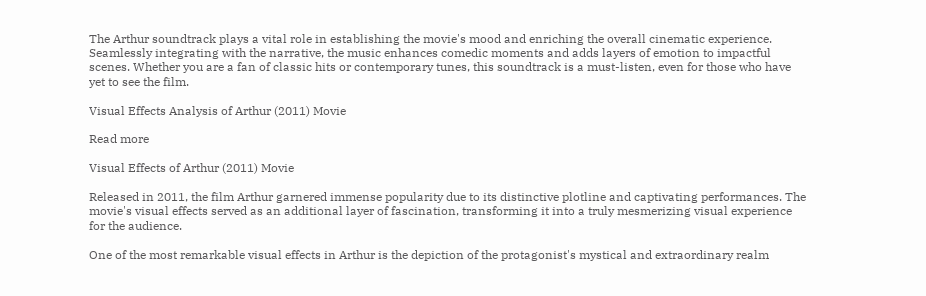The Arthur soundtrack plays a vital role in establishing the movie's mood and enriching the overall cinematic experience. Seamlessly integrating with the narrative, the music enhances comedic moments and adds layers of emotion to impactful scenes. Whether you are a fan of classic hits or contemporary tunes, this soundtrack is a must-listen, even for those who have yet to see the film.

Visual Effects Analysis of Arthur (2011) Movie

Read more

Visual Effects of Arthur (2011) Movie

Released in 2011, the film Arthur garnered immense popularity due to its distinctive plotline and captivating performances. The movie's visual effects served as an additional layer of fascination, transforming it into a truly mesmerizing visual experience for the audience.

One of the most remarkable visual effects in Arthur is the depiction of the protagonist's mystical and extraordinary realm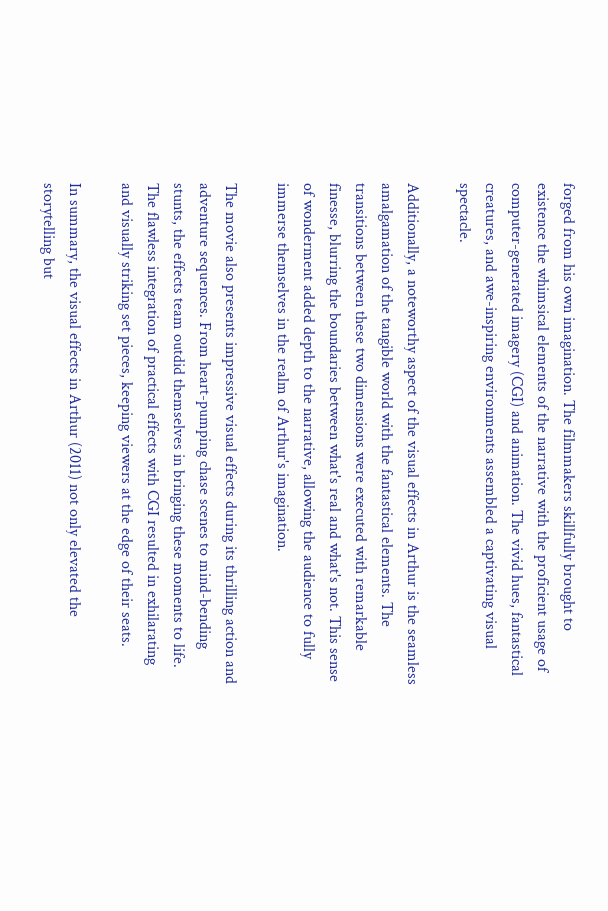forged from his own imagination. The filmmakers skillfully brought to existence the whimsical elements of the narrative with the proficient usage of computer-generated imagery (CGI) and animation. The vivid hues, fantastical creatures, and awe-inspiring environments assembled a captivating visual spectacle.

Additionally, a noteworthy aspect of the visual effects in Arthur is the seamless amalgamation of the tangible world with the fantastical elements. The transitions between these two dimensions were executed with remarkable finesse, blurring the boundaries between what's real and what's not. This sense of wonderment added depth to the narrative, allowing the audience to fully immerse themselves in the realm of Arthur's imagination.

The movie also presents impressive visual effects during its thrilling action and adventure sequences. From heart-pumping chase scenes to mind-bending stunts, the effects team outdid themselves in bringing these moments to life. The flawless integration of practical effects with CGI resulted in exhilarating and visually striking set pieces, keeping viewers at the edge of their seats.

In summary, the visual effects in Arthur (2011) not only elevated the storytelling but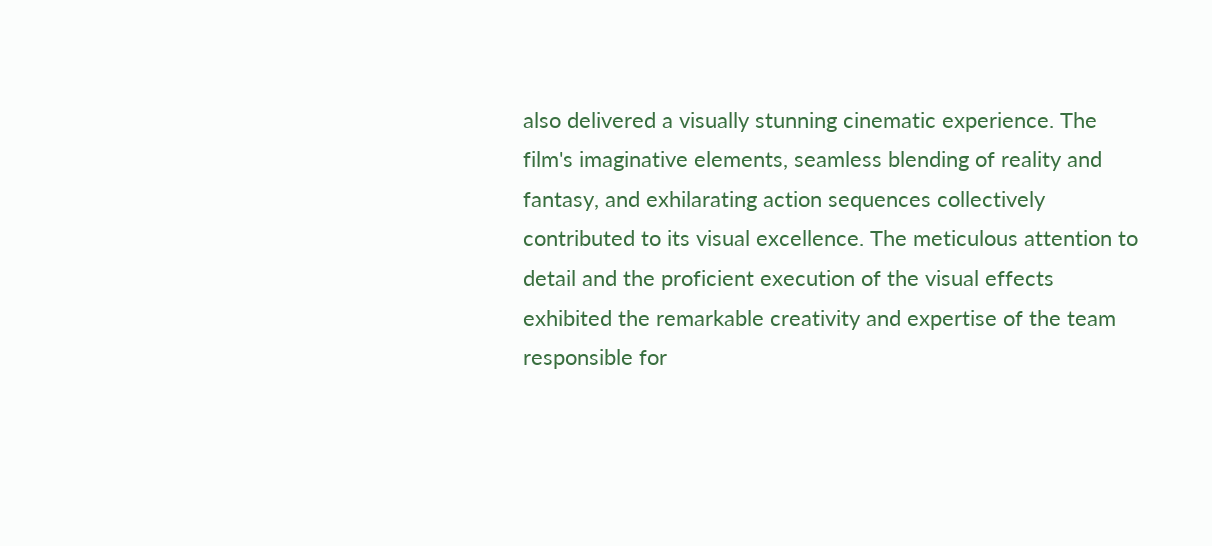also delivered a visually stunning cinematic experience. The film's imaginative elements, seamless blending of reality and fantasy, and exhilarating action sequences collectively contributed to its visual excellence. The meticulous attention to detail and the proficient execution of the visual effects exhibited the remarkable creativity and expertise of the team responsible for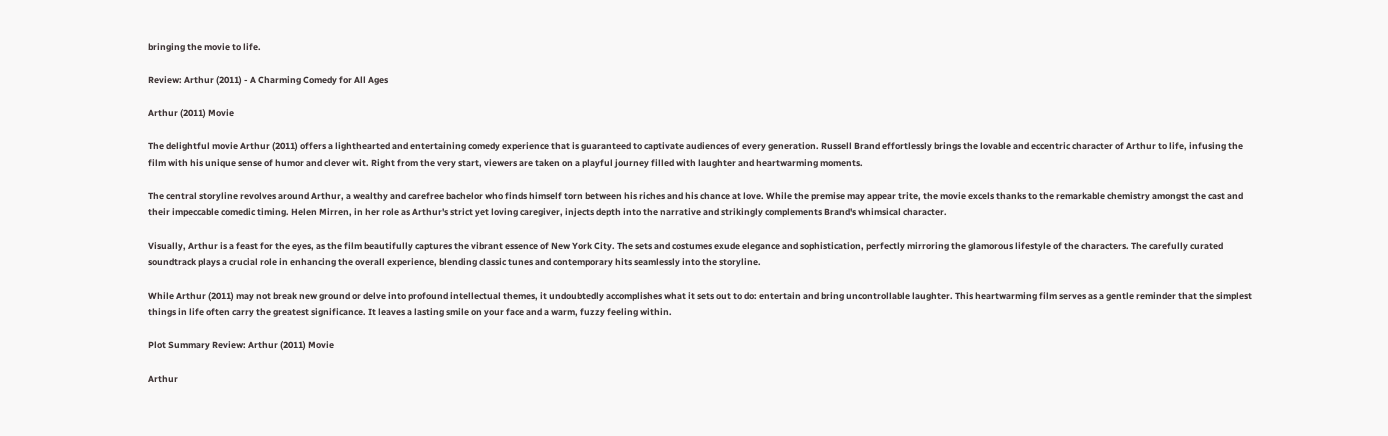bringing the movie to life.

Review: Arthur (2011) - A Charming Comedy for All Ages

Arthur (2011) Movie

The delightful movie Arthur (2011) offers a lighthearted and entertaining comedy experience that is guaranteed to captivate audiences of every generation. Russell Brand effortlessly brings the lovable and eccentric character of Arthur to life, infusing the film with his unique sense of humor and clever wit. Right from the very start, viewers are taken on a playful journey filled with laughter and heartwarming moments.

The central storyline revolves around Arthur, a wealthy and carefree bachelor who finds himself torn between his riches and his chance at love. While the premise may appear trite, the movie excels thanks to the remarkable chemistry amongst the cast and their impeccable comedic timing. Helen Mirren, in her role as Arthur's strict yet loving caregiver, injects depth into the narrative and strikingly complements Brand's whimsical character.

Visually, Arthur is a feast for the eyes, as the film beautifully captures the vibrant essence of New York City. The sets and costumes exude elegance and sophistication, perfectly mirroring the glamorous lifestyle of the characters. The carefully curated soundtrack plays a crucial role in enhancing the overall experience, blending classic tunes and contemporary hits seamlessly into the storyline.

While Arthur (2011) may not break new ground or delve into profound intellectual themes, it undoubtedly accomplishes what it sets out to do: entertain and bring uncontrollable laughter. This heartwarming film serves as a gentle reminder that the simplest things in life often carry the greatest significance. It leaves a lasting smile on your face and a warm, fuzzy feeling within.

Plot Summary Review: Arthur (2011) Movie

Arthur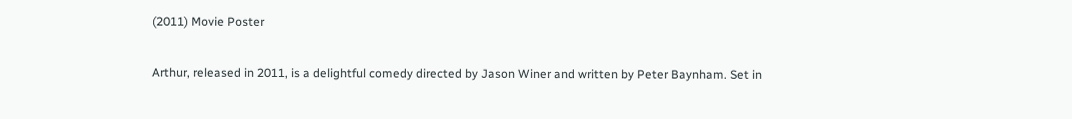(2011) Movie Poster

Arthur, released in 2011, is a delightful comedy directed by Jason Winer and written by Peter Baynham. Set in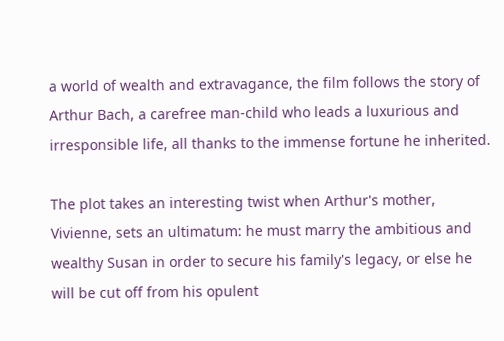a world of wealth and extravagance, the film follows the story of Arthur Bach, a carefree man-child who leads a luxurious and irresponsible life, all thanks to the immense fortune he inherited.

The plot takes an interesting twist when Arthur's mother, Vivienne, sets an ultimatum: he must marry the ambitious and wealthy Susan in order to secure his family's legacy, or else he will be cut off from his opulent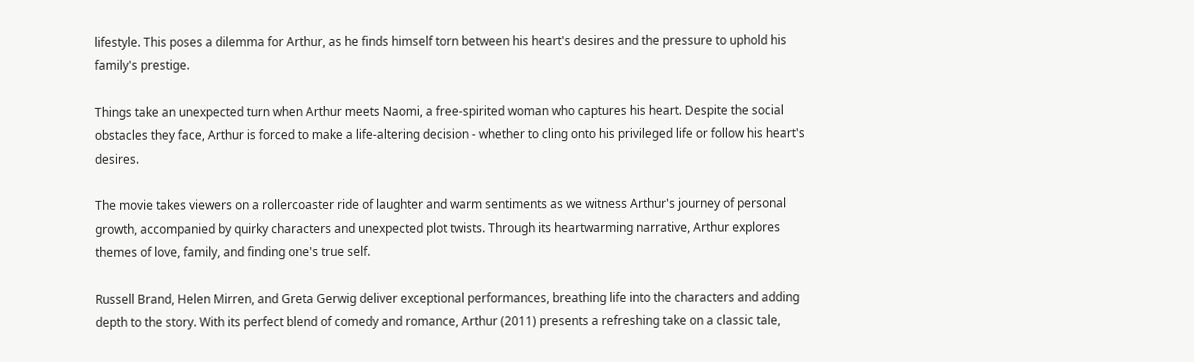lifestyle. This poses a dilemma for Arthur, as he finds himself torn between his heart's desires and the pressure to uphold his family's prestige.

Things take an unexpected turn when Arthur meets Naomi, a free-spirited woman who captures his heart. Despite the social obstacles they face, Arthur is forced to make a life-altering decision - whether to cling onto his privileged life or follow his heart's desires.

The movie takes viewers on a rollercoaster ride of laughter and warm sentiments as we witness Arthur's journey of personal growth, accompanied by quirky characters and unexpected plot twists. Through its heartwarming narrative, Arthur explores themes of love, family, and finding one's true self.

Russell Brand, Helen Mirren, and Greta Gerwig deliver exceptional performances, breathing life into the characters and adding depth to the story. With its perfect blend of comedy and romance, Arthur (2011) presents a refreshing take on a classic tale,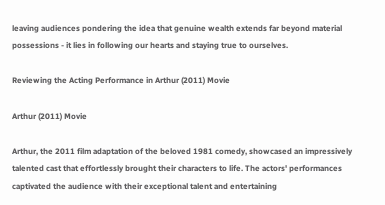leaving audiences pondering the idea that genuine wealth extends far beyond material possessions - it lies in following our hearts and staying true to ourselves.

Reviewing the Acting Performance in Arthur (2011) Movie

Arthur (2011) Movie

Arthur, the 2011 film adaptation of the beloved 1981 comedy, showcased an impressively talented cast that effortlessly brought their characters to life. The actors' performances captivated the audience with their exceptional talent and entertaining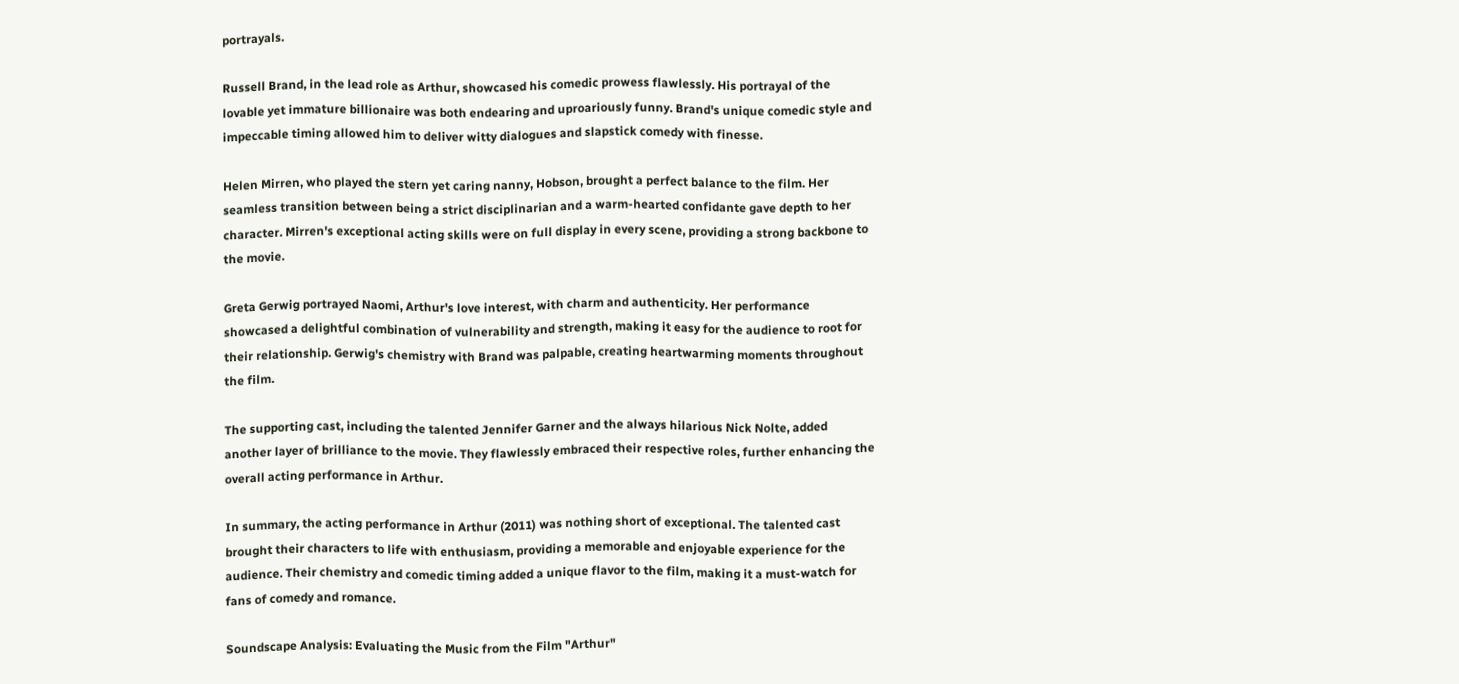portrayals.

Russell Brand, in the lead role as Arthur, showcased his comedic prowess flawlessly. His portrayal of the lovable yet immature billionaire was both endearing and uproariously funny. Brand's unique comedic style and impeccable timing allowed him to deliver witty dialogues and slapstick comedy with finesse.

Helen Mirren, who played the stern yet caring nanny, Hobson, brought a perfect balance to the film. Her seamless transition between being a strict disciplinarian and a warm-hearted confidante gave depth to her character. Mirren's exceptional acting skills were on full display in every scene, providing a strong backbone to the movie.

Greta Gerwig portrayed Naomi, Arthur's love interest, with charm and authenticity. Her performance showcased a delightful combination of vulnerability and strength, making it easy for the audience to root for their relationship. Gerwig's chemistry with Brand was palpable, creating heartwarming moments throughout the film.

The supporting cast, including the talented Jennifer Garner and the always hilarious Nick Nolte, added another layer of brilliance to the movie. They flawlessly embraced their respective roles, further enhancing the overall acting performance in Arthur.

In summary, the acting performance in Arthur (2011) was nothing short of exceptional. The talented cast brought their characters to life with enthusiasm, providing a memorable and enjoyable experience for the audience. Their chemistry and comedic timing added a unique flavor to the film, making it a must-watch for fans of comedy and romance.

Soundscape Analysis: Evaluating the Music from the Film "Arthur"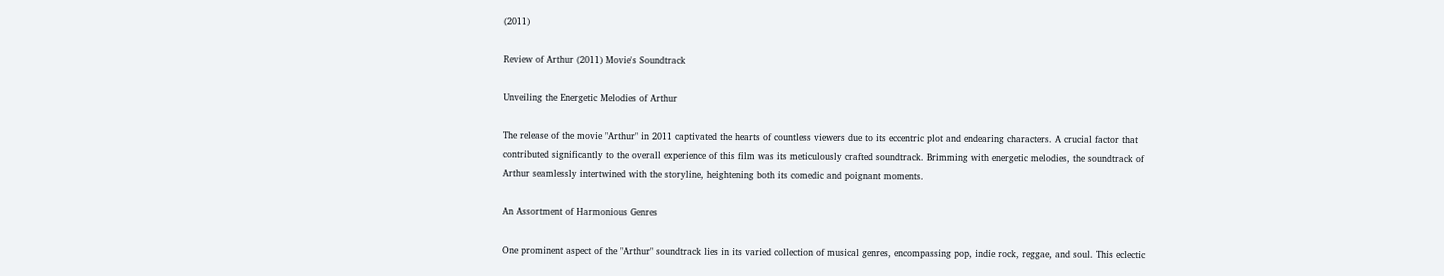(2011)

Review of Arthur (2011) Movie's Soundtrack

Unveiling the Energetic Melodies of Arthur

The release of the movie "Arthur" in 2011 captivated the hearts of countless viewers due to its eccentric plot and endearing characters. A crucial factor that contributed significantly to the overall experience of this film was its meticulously crafted soundtrack. Brimming with energetic melodies, the soundtrack of Arthur seamlessly intertwined with the storyline, heightening both its comedic and poignant moments.

An Assortment of Harmonious Genres

One prominent aspect of the "Arthur" soundtrack lies in its varied collection of musical genres, encompassing pop, indie rock, reggae, and soul. This eclectic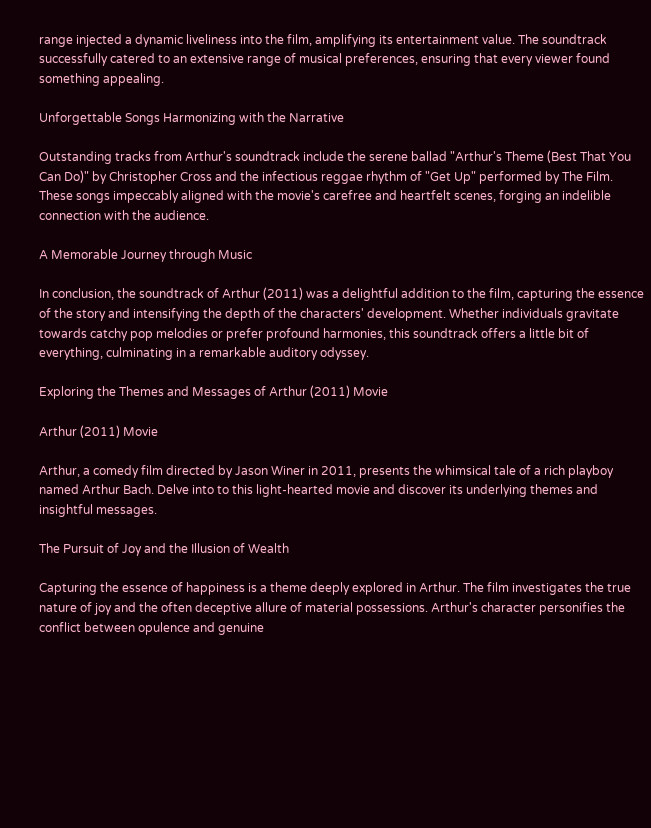range injected a dynamic liveliness into the film, amplifying its entertainment value. The soundtrack successfully catered to an extensive range of musical preferences, ensuring that every viewer found something appealing.

Unforgettable Songs Harmonizing with the Narrative

Outstanding tracks from Arthur's soundtrack include the serene ballad "Arthur's Theme (Best That You Can Do)" by Christopher Cross and the infectious reggae rhythm of "Get Up" performed by The Film. These songs impeccably aligned with the movie's carefree and heartfelt scenes, forging an indelible connection with the audience.

A Memorable Journey through Music

In conclusion, the soundtrack of Arthur (2011) was a delightful addition to the film, capturing the essence of the story and intensifying the depth of the characters' development. Whether individuals gravitate towards catchy pop melodies or prefer profound harmonies, this soundtrack offers a little bit of everything, culminating in a remarkable auditory odyssey.

Exploring the Themes and Messages of Arthur (2011) Movie

Arthur (2011) Movie

Arthur, a comedy film directed by Jason Winer in 2011, presents the whimsical tale of a rich playboy named Arthur Bach. Delve into to this light-hearted movie and discover its underlying themes and insightful messages.

The Pursuit of Joy and the Illusion of Wealth

Capturing the essence of happiness is a theme deeply explored in Arthur. The film investigates the true nature of joy and the often deceptive allure of material possessions. Arthur's character personifies the conflict between opulence and genuine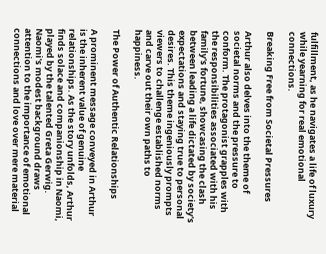fulfillment, as he navigates a life of luxury while yearning for real emotional connections.

Breaking Free from Societal Pressures

Arthur also delves into the theme of societal norms and the pressure to conform. The protagonist grapples with the responsibilities associated with his family's fortune, showcasing the clash between leading a life dictated by society's expectations and staying true to personal desires. This theme ingeniously prompts viewers to challenge established norms and carve out their own paths to happiness.

The Power of Authentic Relationships

A prominent message conveyed in Arthur is the inherent value of genuine relationships. As the story unfolds, Arthur finds solace and companionship in Naomi, played by the talented Greta Gerwig. Naomi's modest background draws attention to the importance of emotional connections and love over mere material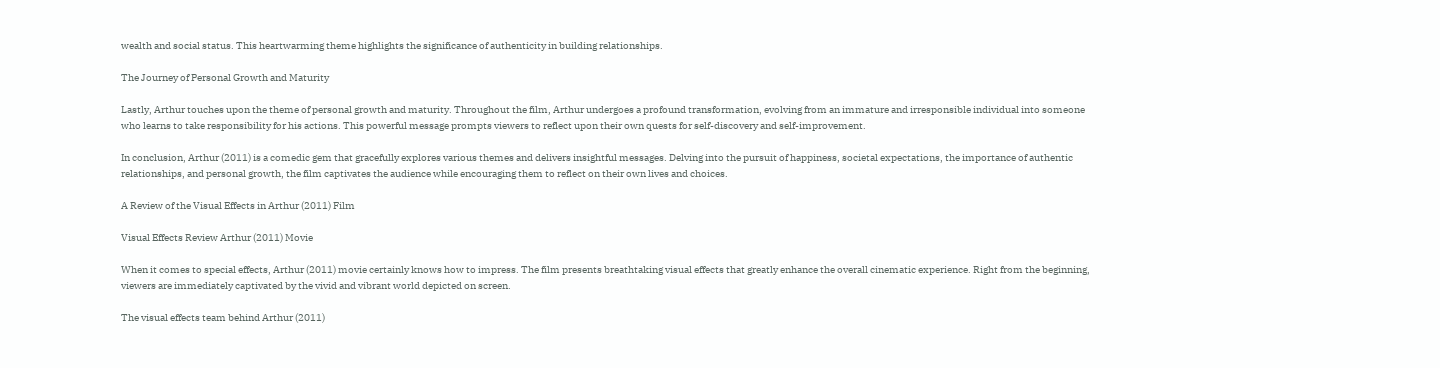wealth and social status. This heartwarming theme highlights the significance of authenticity in building relationships.

The Journey of Personal Growth and Maturity

Lastly, Arthur touches upon the theme of personal growth and maturity. Throughout the film, Arthur undergoes a profound transformation, evolving from an immature and irresponsible individual into someone who learns to take responsibility for his actions. This powerful message prompts viewers to reflect upon their own quests for self-discovery and self-improvement.

In conclusion, Arthur (2011) is a comedic gem that gracefully explores various themes and delivers insightful messages. Delving into the pursuit of happiness, societal expectations, the importance of authentic relationships, and personal growth, the film captivates the audience while encouraging them to reflect on their own lives and choices.

A Review of the Visual Effects in Arthur (2011) Film

Visual Effects Review Arthur (2011) Movie

When it comes to special effects, Arthur (2011) movie certainly knows how to impress. The film presents breathtaking visual effects that greatly enhance the overall cinematic experience. Right from the beginning, viewers are immediately captivated by the vivid and vibrant world depicted on screen.

The visual effects team behind Arthur (2011)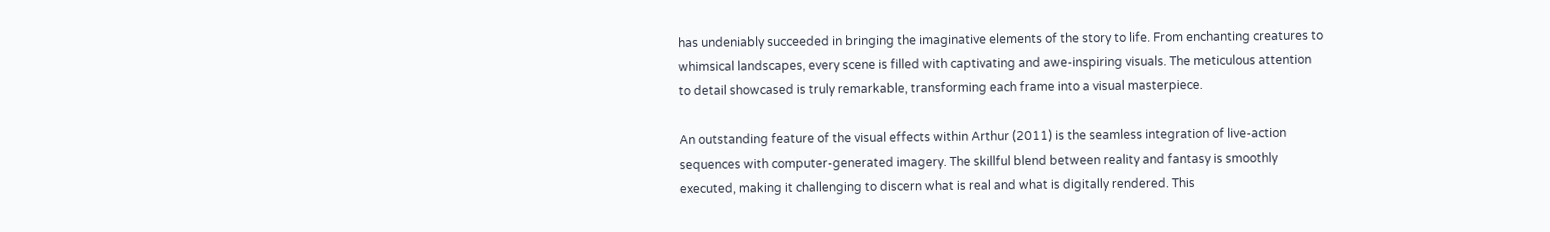has undeniably succeeded in bringing the imaginative elements of the story to life. From enchanting creatures to whimsical landscapes, every scene is filled with captivating and awe-inspiring visuals. The meticulous attention to detail showcased is truly remarkable, transforming each frame into a visual masterpiece.

An outstanding feature of the visual effects within Arthur (2011) is the seamless integration of live-action sequences with computer-generated imagery. The skillful blend between reality and fantasy is smoothly executed, making it challenging to discern what is real and what is digitally rendered. This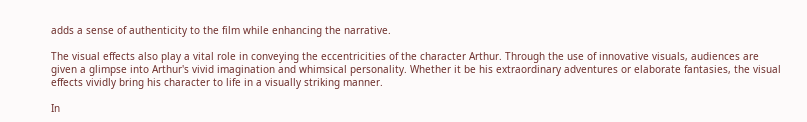adds a sense of authenticity to the film while enhancing the narrative.

The visual effects also play a vital role in conveying the eccentricities of the character Arthur. Through the use of innovative visuals, audiences are given a glimpse into Arthur's vivid imagination and whimsical personality. Whether it be his extraordinary adventures or elaborate fantasies, the visual effects vividly bring his character to life in a visually striking manner.

In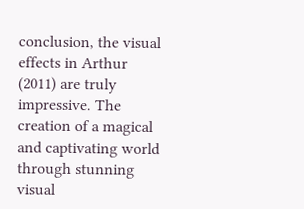conclusion, the visual effects in Arthur (2011) are truly impressive. The creation of a magical and captivating world through stunning visual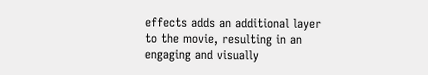effects adds an additional layer to the movie, resulting in an engaging and visually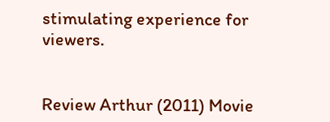stimulating experience for viewers.


Review Arthur (2011) Movie